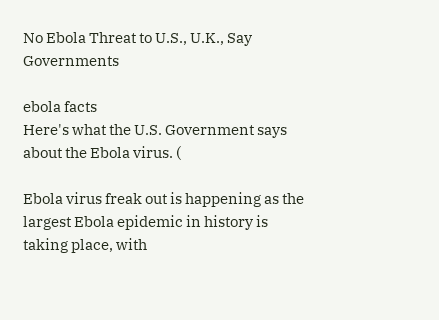No Ebola Threat to U.S., U.K., Say Governments

ebola facts
Here's what the U.S. Government says about the Ebola virus. (

Ebola virus freak out is happening as the largest Ebola epidemic in history is taking place, with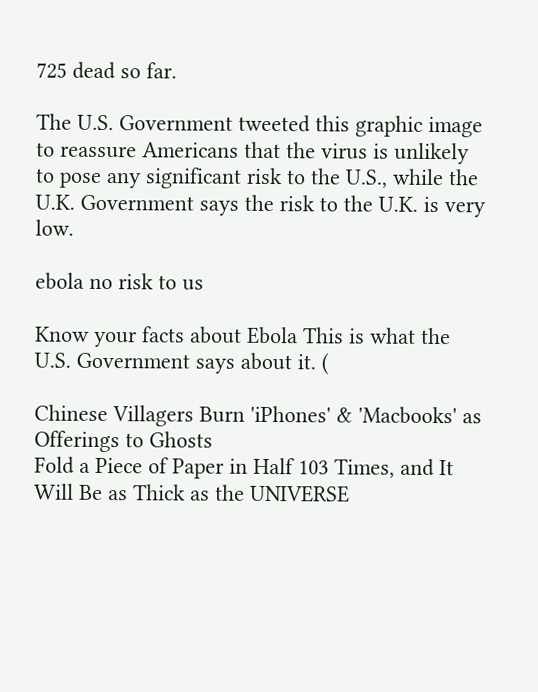725 dead so far.

The U.S. Government tweeted this graphic image to reassure Americans that the virus is unlikely to pose any significant risk to the U.S., while the U.K. Government says the risk to the U.K. is very low.

ebola no risk to us

Know your facts about Ebola This is what the U.S. Government says about it. (

Chinese Villagers Burn 'iPhones' & 'Macbooks' as Offerings to Ghosts
Fold a Piece of Paper in Half 103 Times, and It Will Be as Thick as the UNIVERSE